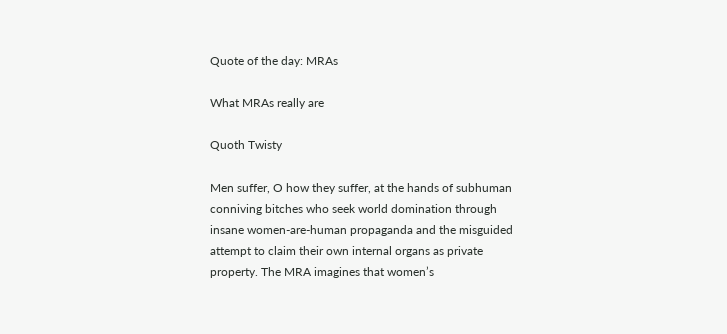Quote of the day: MRAs

What MRAs really are

Quoth Twisty

Men suffer, O how they suffer, at the hands of subhuman conniving bitches who seek world domination through insane women-are-human propaganda and the misguided attempt to claim their own internal organs as private property. The MRA imagines that women’s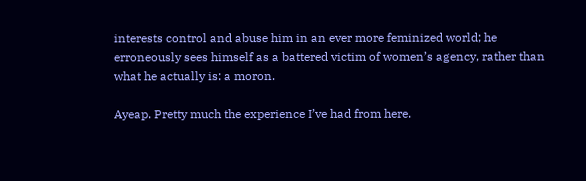interests control and abuse him in an ever more feminized world; he erroneously sees himself as a battered victim of women’s agency, rather than what he actually is: a moron.

Ayeap. Pretty much the experience I’ve had from here.